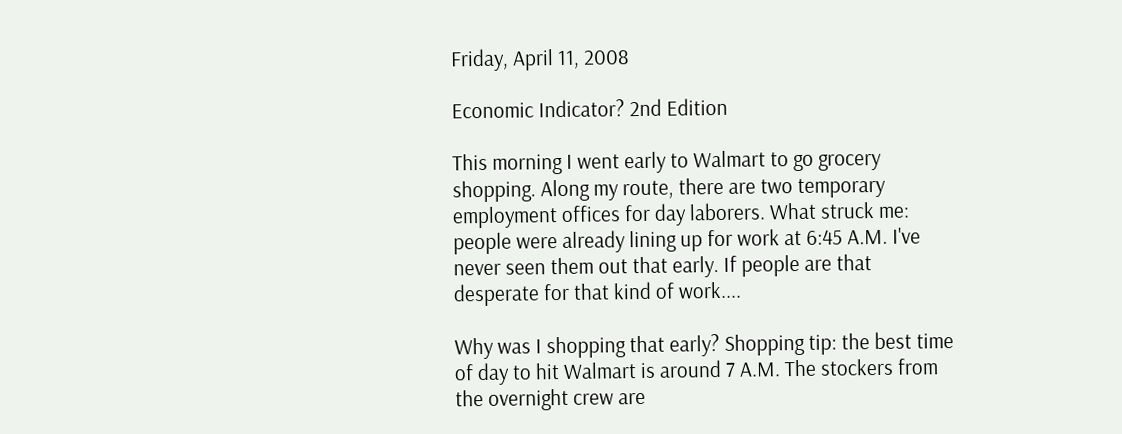Friday, April 11, 2008

Economic Indicator? 2nd Edition

This morning I went early to Walmart to go grocery shopping. Along my route, there are two temporary employment offices for day laborers. What struck me: people were already lining up for work at 6:45 A.M. I've never seen them out that early. If people are that desperate for that kind of work....

Why was I shopping that early? Shopping tip: the best time of day to hit Walmart is around 7 A.M. The stockers from the overnight crew are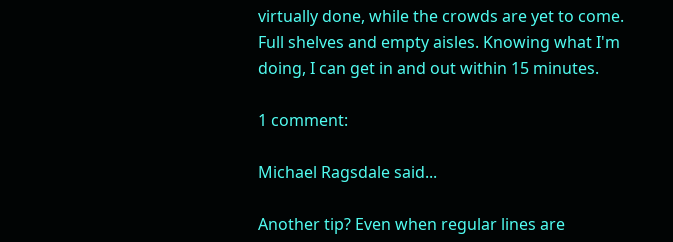virtually done, while the crowds are yet to come. Full shelves and empty aisles. Knowing what I'm doing, I can get in and out within 15 minutes.

1 comment:

Michael Ragsdale said...

Another tip? Even when regular lines are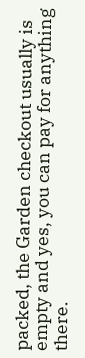packed, the Garden checkout usually is empty and yes, you can pay for anything there.